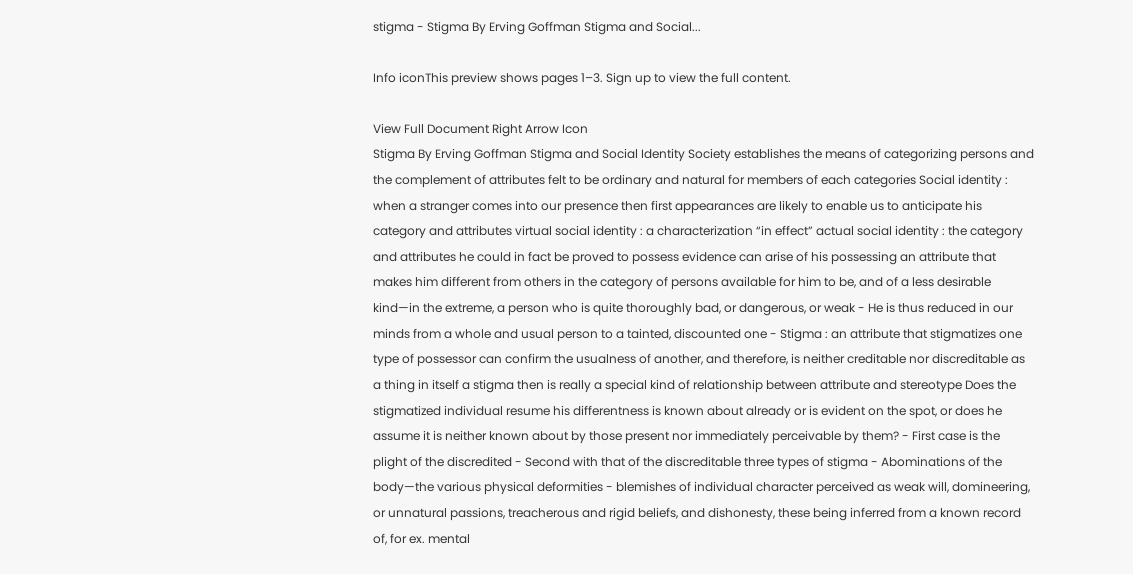stigma - Stigma By Erving Goffman Stigma and Social...

Info iconThis preview shows pages 1–3. Sign up to view the full content.

View Full Document Right Arrow Icon
Stigma By Erving Goffman Stigma and Social Identity Society establishes the means of categorizing persons and the complement of attributes felt to be ordinary and natural for members of each categories Social identity : when a stranger comes into our presence then first appearances are likely to enable us to anticipate his category and attributes virtual social identity : a characterization “in effect” actual social identity : the category and attributes he could in fact be proved to possess evidence can arise of his possessing an attribute that makes him different from others in the category of persons available for him to be, and of a less desirable kind—in the extreme, a person who is quite thoroughly bad, or dangerous, or weak - He is thus reduced in our minds from a whole and usual person to a tainted, discounted one - Stigma : an attribute that stigmatizes one type of possessor can confirm the usualness of another, and therefore, is neither creditable nor discreditable as a thing in itself a stigma then is really a special kind of relationship between attribute and stereotype Does the stigmatized individual resume his differentness is known about already or is evident on the spot, or does he assume it is neither known about by those present nor immediately perceivable by them? - First case is the plight of the discredited - Second with that of the discreditable three types of stigma - Abominations of the body—the various physical deformities - blemishes of individual character perceived as weak will, domineering, or unnatural passions, treacherous and rigid beliefs, and dishonesty, these being inferred from a known record of, for ex. mental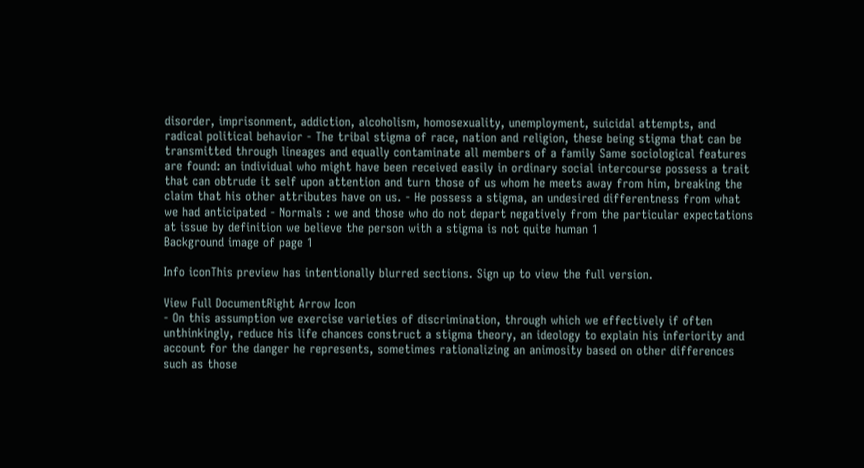disorder, imprisonment, addiction, alcoholism, homosexuality, unemployment, suicidal attempts, and radical political behavior - The tribal stigma of race, nation and religion, these being stigma that can be transmitted through lineages and equally contaminate all members of a family Same sociological features are found: an individual who might have been received easily in ordinary social intercourse possess a trait that can obtrude it self upon attention and turn those of us whom he meets away from him, breaking the claim that his other attributes have on us. - He possess a stigma, an undesired differentness from what we had anticipated - Normals : we and those who do not depart negatively from the particular expectations at issue by definition we believe the person with a stigma is not quite human 1
Background image of page 1

Info iconThis preview has intentionally blurred sections. Sign up to view the full version.

View Full DocumentRight Arrow Icon
- On this assumption we exercise varieties of discrimination, through which we effectively if often unthinkingly, reduce his life chances construct a stigma theory, an ideology to explain his inferiority and account for the danger he represents, sometimes rationalizing an animosity based on other differences such as those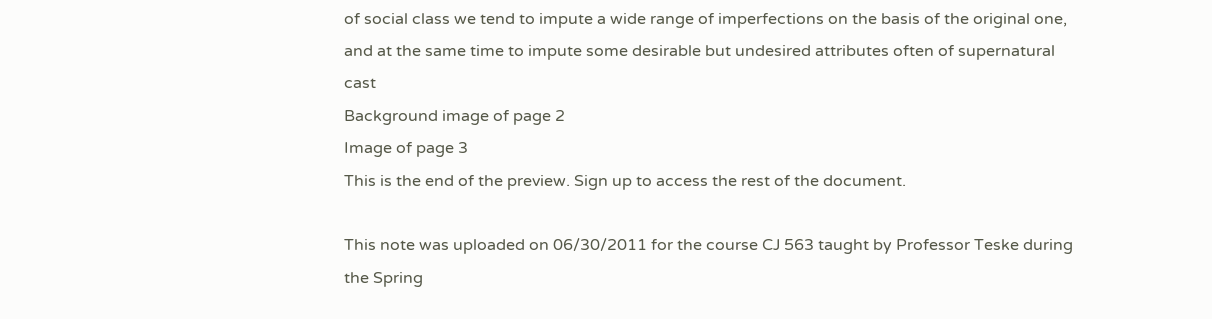of social class we tend to impute a wide range of imperfections on the basis of the original one, and at the same time to impute some desirable but undesired attributes often of supernatural cast
Background image of page 2
Image of page 3
This is the end of the preview. Sign up to access the rest of the document.

This note was uploaded on 06/30/2011 for the course CJ 563 taught by Professor Teske during the Spring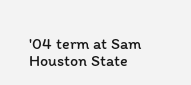'04 term at Sam Houston State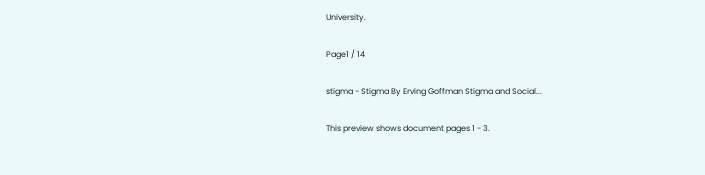University.

Page1 / 14

stigma - Stigma By Erving Goffman Stigma and Social...

This preview shows document pages 1 - 3.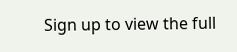Sign up to view the full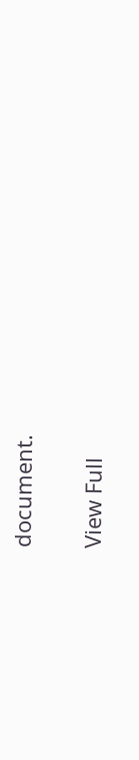document.

View Full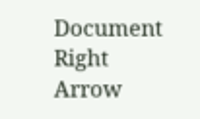Document Right Arrow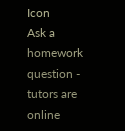Icon
Ask a homework question - tutors are online